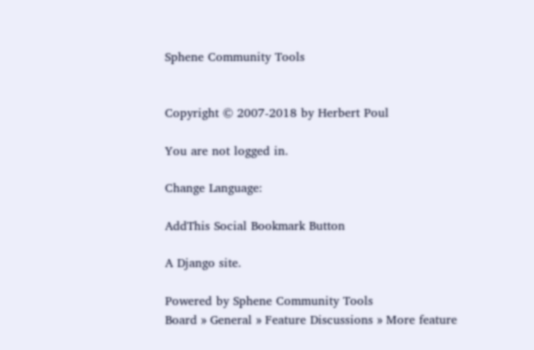Sphene Community Tools


Copyright © 2007-2018 by Herbert Poul

You are not logged in.

Change Language:

AddThis Social Bookmark Button

A Django site.

Powered by Sphene Community Tools
Board » General » Feature Discussions » More feature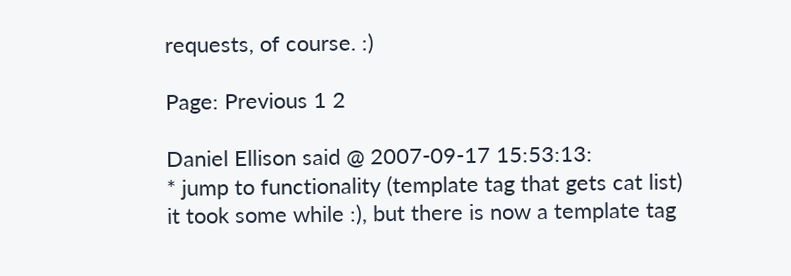requests, of course. :)

Page: Previous 1 2

Daniel Ellison said @ 2007-09-17 15:53:13:
* jump to functionality (template tag that gets cat list)
it took some while :), but there is now a template tag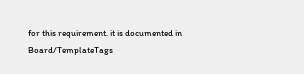for this requirement. it is documented in Board/TemplateTags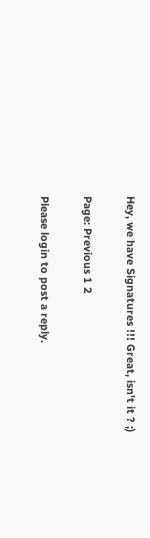Hey, we have Signatures !!! Great, isn't it ? ;)

Page: Previous 1 2

Please login to post a reply.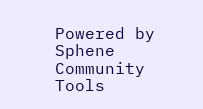Powered by Sphene Community Tools